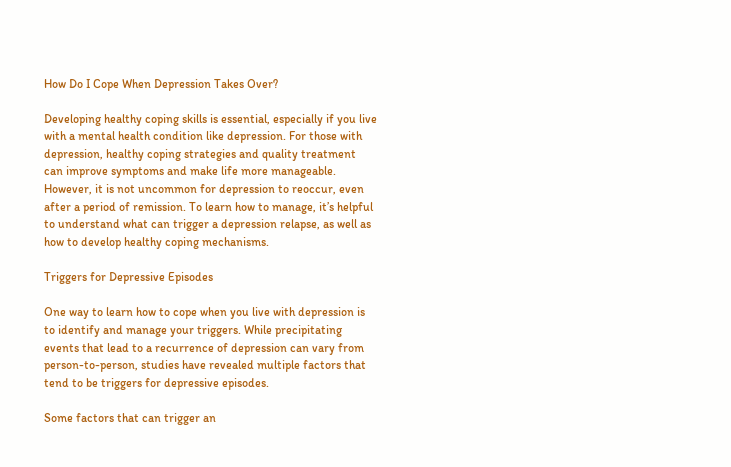How Do I Cope When Depression Takes Over?

Developing healthy coping skills is essential, especially if you live with a mental health condition like depression. For those with depression, healthy coping strategies and quality treatment can improve symptoms and make life more manageable. However, it is not uncommon for depression to reoccur, even after a period of remission. To learn how to manage, it’s helpful to understand what can trigger a depression relapse, as well as how to develop healthy coping mechanisms.

Triggers for Depressive Episodes

One way to learn how to cope when you live with depression is to identify and manage your triggers. While precipitating events that lead to a recurrence of depression can vary from person-to-person, studies have revealed multiple factors that tend to be triggers for depressive episodes.

Some factors that can trigger an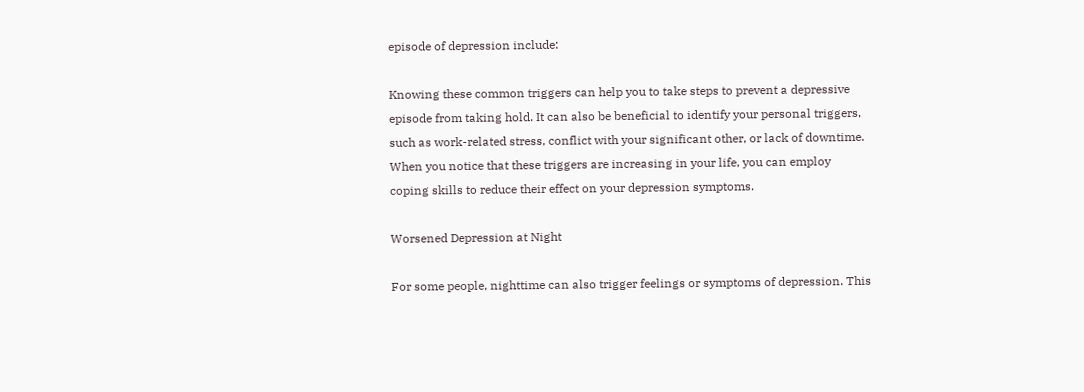episode of depression include:

Knowing these common triggers can help you to take steps to prevent a depressive episode from taking hold. It can also be beneficial to identify your personal triggers, such as work-related stress, conflict with your significant other, or lack of downtime. When you notice that these triggers are increasing in your life, you can employ coping skills to reduce their effect on your depression symptoms.

Worsened Depression at Night

For some people, nighttime can also trigger feelings or symptoms of depression. This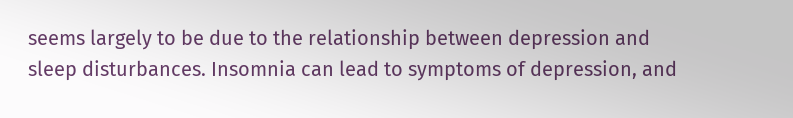seems largely to be due to the relationship between depression and sleep disturbances. Insomnia can lead to symptoms of depression, and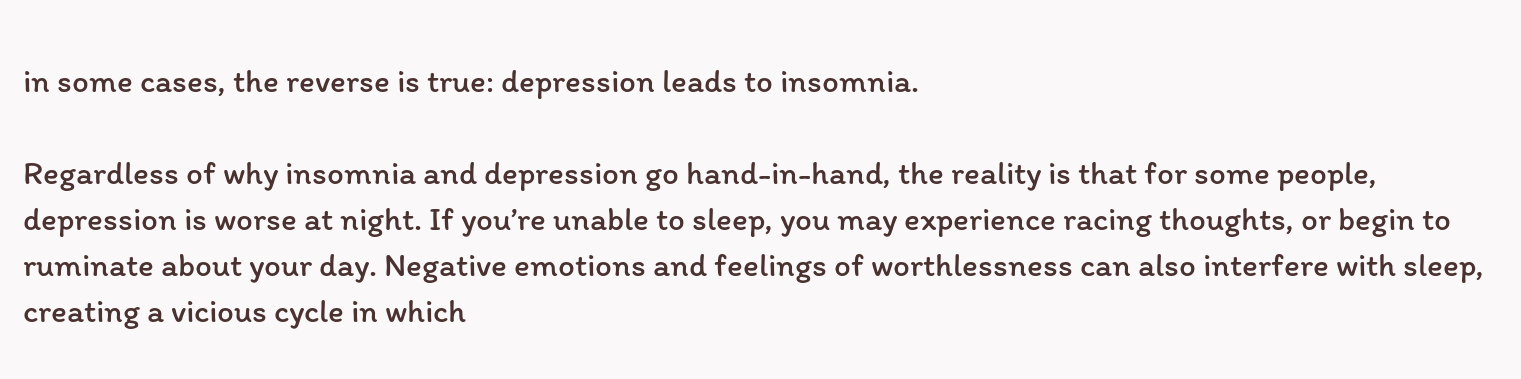in some cases, the reverse is true: depression leads to insomnia.

Regardless of why insomnia and depression go hand-in-hand, the reality is that for some people, depression is worse at night. If you’re unable to sleep, you may experience racing thoughts, or begin to ruminate about your day. Negative emotions and feelings of worthlessness can also interfere with sleep, creating a vicious cycle in which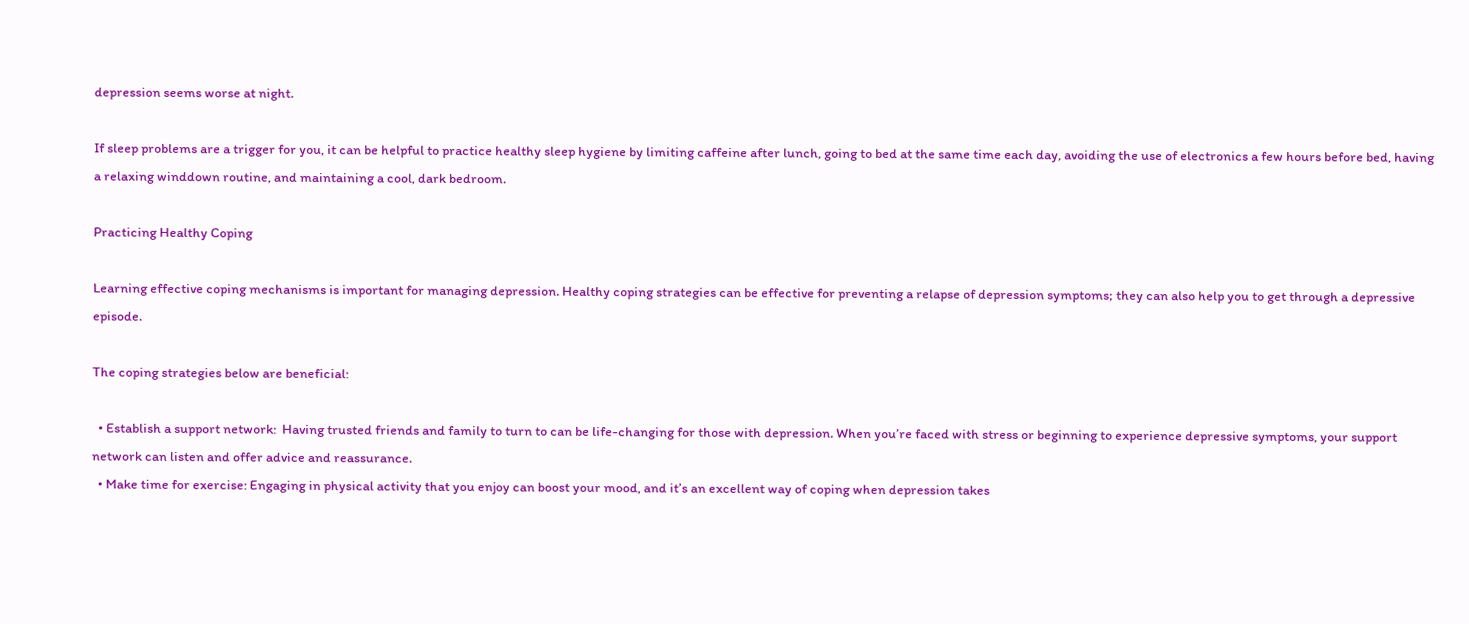depression seems worse at night.

If sleep problems are a trigger for you, it can be helpful to practice healthy sleep hygiene by limiting caffeine after lunch, going to bed at the same time each day, avoiding the use of electronics a few hours before bed, having a relaxing winddown routine, and maintaining a cool, dark bedroom.

Practicing Healthy Coping

Learning effective coping mechanisms is important for managing depression. Healthy coping strategies can be effective for preventing a relapse of depression symptoms; they can also help you to get through a depressive episode.

The coping strategies below are beneficial:

  • Establish a support network:  Having trusted friends and family to turn to can be life-changing for those with depression. When you’re faced with stress or beginning to experience depressive symptoms, your support network can listen and offer advice and reassurance.
  • Make time for exercise: Engaging in physical activity that you enjoy can boost your mood, and it’s an excellent way of coping when depression takes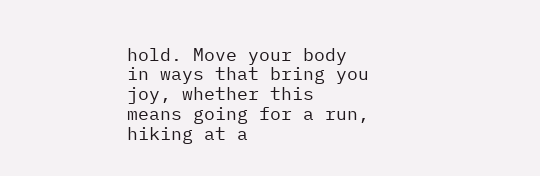hold. Move your body in ways that bring you joy, whether this means going for a run, hiking at a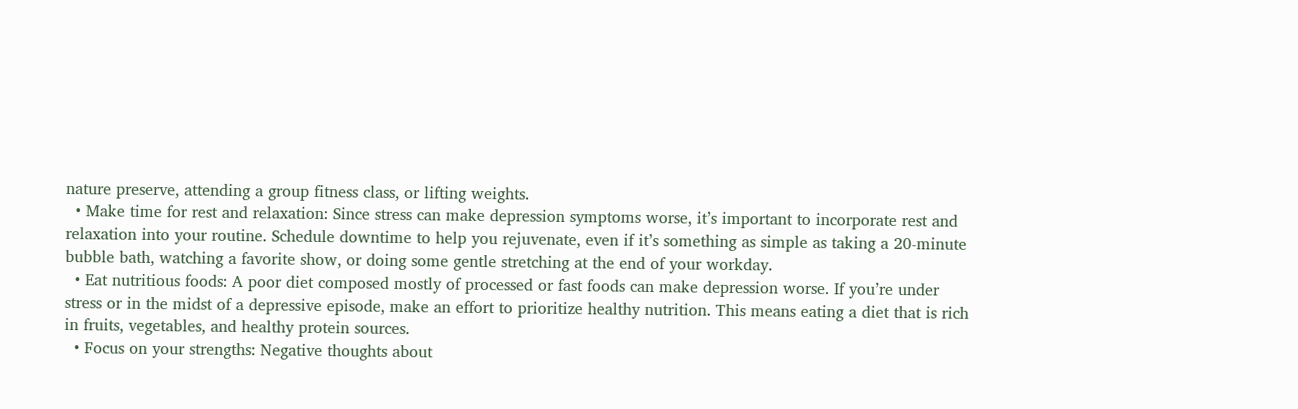nature preserve, attending a group fitness class, or lifting weights.
  • Make time for rest and relaxation: Since stress can make depression symptoms worse, it’s important to incorporate rest and relaxation into your routine. Schedule downtime to help you rejuvenate, even if it’s something as simple as taking a 20-minute bubble bath, watching a favorite show, or doing some gentle stretching at the end of your workday.
  • Eat nutritious foods: A poor diet composed mostly of processed or fast foods can make depression worse. If you’re under stress or in the midst of a depressive episode, make an effort to prioritize healthy nutrition. This means eating a diet that is rich in fruits, vegetables, and healthy protein sources.
  • Focus on your strengths: Negative thoughts about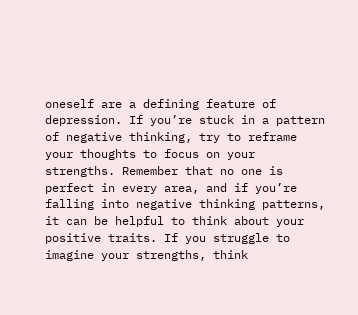oneself are a defining feature of depression. If you’re stuck in a pattern of negative thinking, try to reframe your thoughts to focus on your strengths. Remember that no one is perfect in every area, and if you’re falling into negative thinking patterns, it can be helpful to think about your positive traits. If you struggle to imagine your strengths, think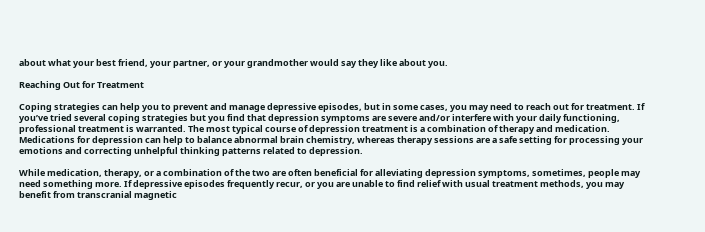about what your best friend, your partner, or your grandmother would say they like about you.

Reaching Out for Treatment

Coping strategies can help you to prevent and manage depressive episodes, but in some cases, you may need to reach out for treatment. If you’ve tried several coping strategies but you find that depression symptoms are severe and/or interfere with your daily functioning, professional treatment is warranted. The most typical course of depression treatment is a combination of therapy and medication. Medications for depression can help to balance abnormal brain chemistry, whereas therapy sessions are a safe setting for processing your emotions and correcting unhelpful thinking patterns related to depression.

While medication, therapy, or a combination of the two are often beneficial for alleviating depression symptoms, sometimes, people may need something more. If depressive episodes frequently recur, or you are unable to find relief with usual treatment methods, you may benefit from transcranial magnetic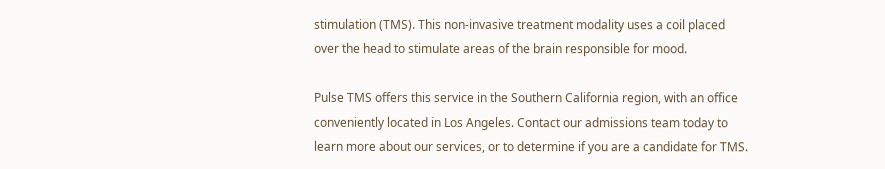stimulation (TMS). This non-invasive treatment modality uses a coil placed over the head to stimulate areas of the brain responsible for mood.

Pulse TMS offers this service in the Southern California region, with an office conveniently located in Los Angeles. Contact our admissions team today to learn more about our services, or to determine if you are a candidate for TMS.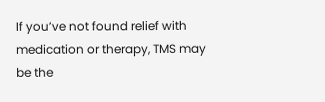If you’ve not found relief with medication or therapy, TMS may be the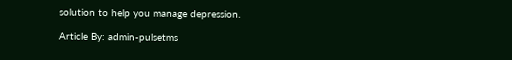solution to help you manage depression.

Article By: admin-pulsetms